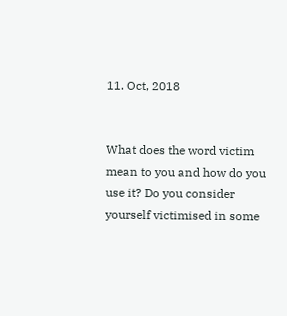11. Oct, 2018


What does the word victim mean to you and how do you use it? Do you consider yourself victimised in some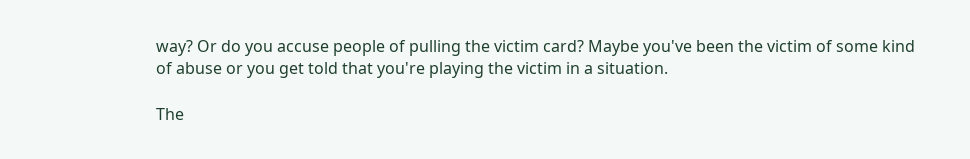way? Or do you accuse people of pulling the victim card? Maybe you've been the victim of some kind of abuse or you get told that you're playing the victim in a situation.

The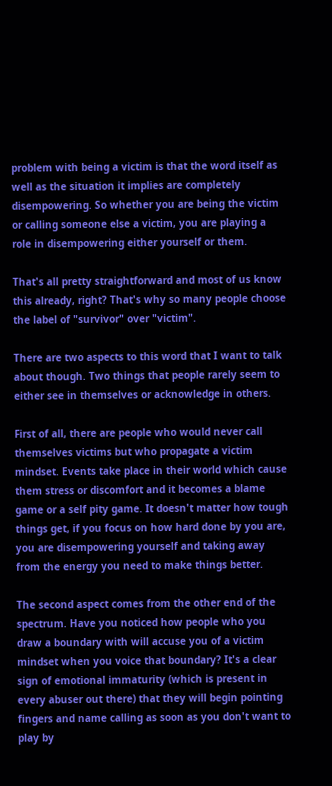problem with being a victim is that the word itself as well as the situation it implies are completely disempowering. So whether you are being the victim or calling someone else a victim, you are playing a role in disempowering either yourself or them.

That's all pretty straightforward and most of us know this already, right? That's why so many people choose the label of "survivor" over "victim".

There are two aspects to this word that I want to talk about though. Two things that people rarely seem to either see in themselves or acknowledge in others.

First of all, there are people who would never call themselves victims but who propagate a victim mindset. Events take place in their world which cause them stress or discomfort and it becomes a blame game or a self pity game. It doesn't matter how tough things get, if you focus on how hard done by you are, you are disempowering yourself and taking away from the energy you need to make things better.

The second aspect comes from the other end of the spectrum. Have you noticed how people who you draw a boundary with will accuse you of a victim mindset when you voice that boundary? It's a clear sign of emotional immaturity (which is present in every abuser out there) that they will begin pointing fingers and name calling as soon as you don't want to play by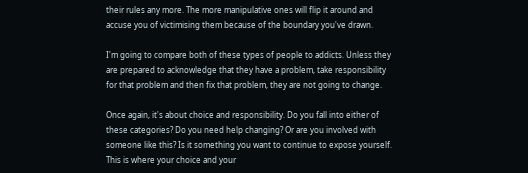their rules any more. The more manipulative ones will flip it around and accuse you of victimising them because of the boundary you've drawn.

I'm going to compare both of these types of people to addicts. Unless they are prepared to acknowledge that they have a problem, take responsibility for that problem and then fix that problem, they are not going to change.

Once again, it's about choice and responsibility. Do you fall into either of these categories? Do you need help changing? Or are you involved with someone like this? Is it something you want to continue to expose yourself. This is where your choice and your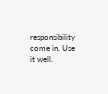responsibility come in. Use it well.